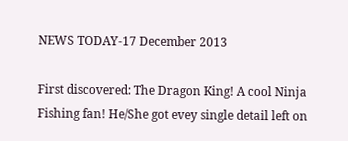NEWS TODAY-17 December 2013

First discovered: The Dragon King! A cool Ninja Fishing fan! He/She got evey single detail left on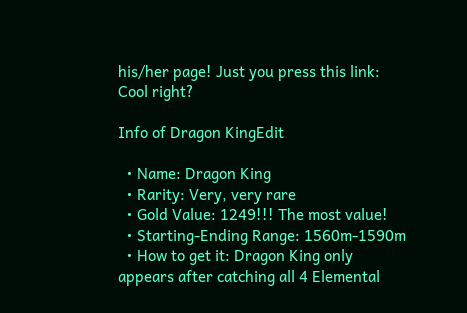his/her page! Just you press this link: Cool right?

Info of Dragon KingEdit

  • Name: Dragon King
  • Rarity: Very, very rare
  • Gold Value: 1249!!! The most value!
  • Starting-Ending Range: 1560m-1590m
  • How to get it: Dragon King only appears after catching all 4 Elemental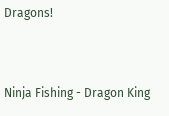Dragons!


Ninja Fishing - Dragon King